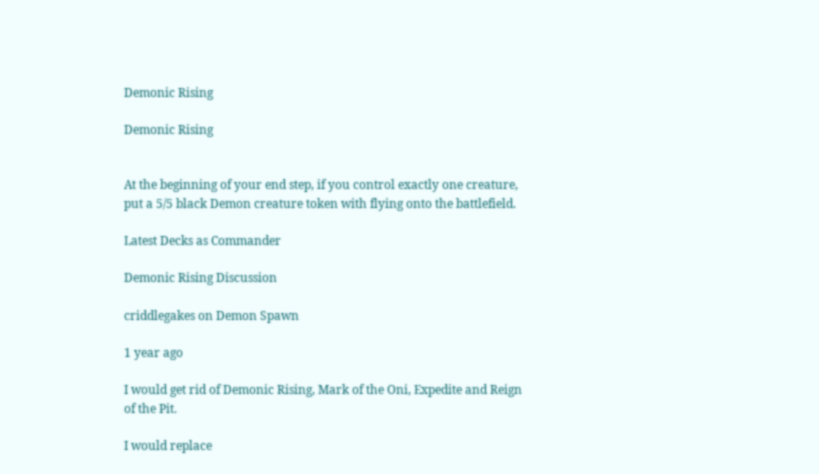Demonic Rising

Demonic Rising


At the beginning of your end step, if you control exactly one creature, put a 5/5 black Demon creature token with flying onto the battlefield.

Latest Decks as Commander

Demonic Rising Discussion

criddlegakes on Demon Spawn

1 year ago

I would get rid of Demonic Rising, Mark of the Oni, Expedite and Reign of the Pit.

I would replace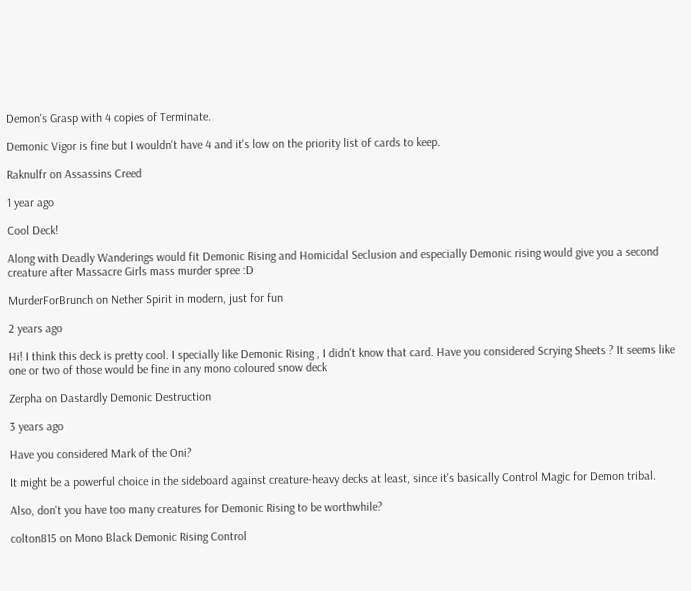Demon's Grasp with 4 copies of Terminate.

Demonic Vigor is fine but I wouldn't have 4 and it's low on the priority list of cards to keep.

Raknulfr on Assassins Creed

1 year ago

Cool Deck!

Along with Deadly Wanderings would fit Demonic Rising and Homicidal Seclusion and especially Demonic rising would give you a second creature after Massacre Girls mass murder spree :D

MurderForBrunch on Nether Spirit in modern, just for fun

2 years ago

Hi! I think this deck is pretty cool. I specially like Demonic Rising , I didn't know that card. Have you considered Scrying Sheets ? It seems like one or two of those would be fine in any mono coloured snow deck

Zerpha on Dastardly Demonic Destruction

3 years ago

Have you considered Mark of the Oni?

It might be a powerful choice in the sideboard against creature-heavy decks at least, since it's basically Control Magic for Demon tribal.

Also, don't you have too many creatures for Demonic Rising to be worthwhile?

colton815 on Mono Black Demonic Rising Control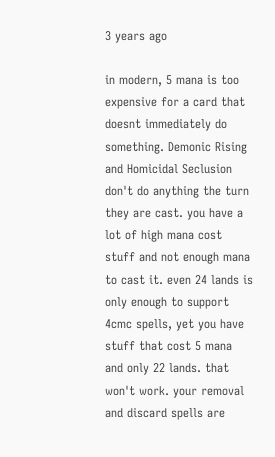3 years ago

in modern, 5 mana is too expensive for a card that doesnt immediately do something. Demonic Rising and Homicidal Seclusion don't do anything the turn they are cast. you have a lot of high mana cost stuff and not enough mana to cast it. even 24 lands is only enough to support 4cmc spells, yet you have stuff that cost 5 mana and only 22 lands. that won't work. your removal and discard spells are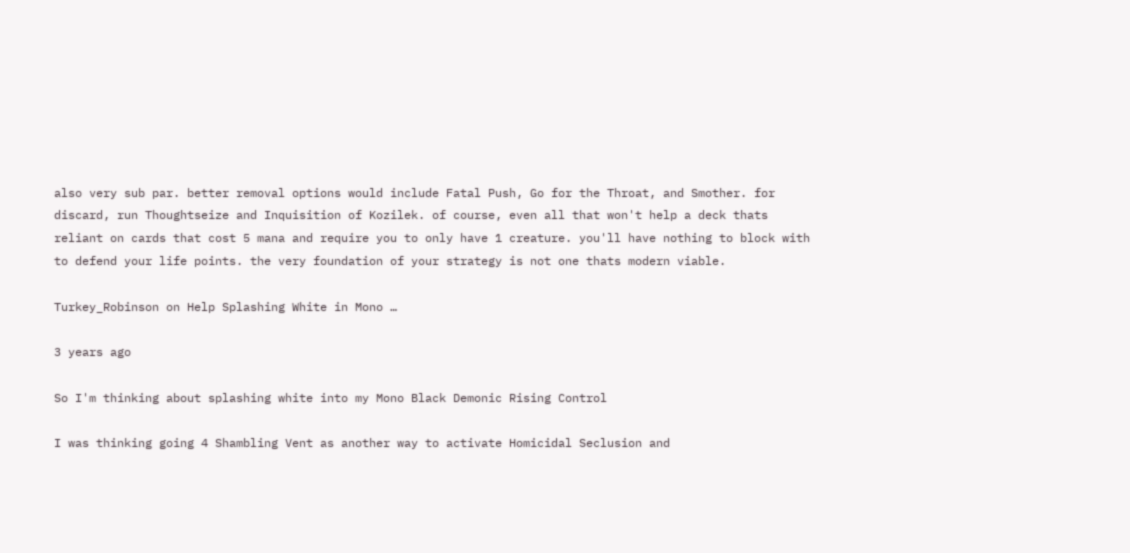also very sub par. better removal options would include Fatal Push, Go for the Throat, and Smother. for discard, run Thoughtseize and Inquisition of Kozilek. of course, even all that won't help a deck thats reliant on cards that cost 5 mana and require you to only have 1 creature. you'll have nothing to block with to defend your life points. the very foundation of your strategy is not one thats modern viable.

Turkey_Robinson on Help Splashing White in Mono …

3 years ago

So I'm thinking about splashing white into my Mono Black Demonic Rising Control

I was thinking going 4 Shambling Vent as another way to activate Homicidal Seclusion and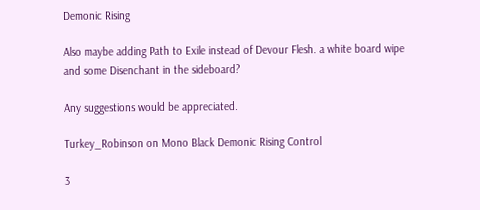Demonic Rising

Also maybe adding Path to Exile instead of Devour Flesh. a white board wipe and some Disenchant in the sideboard?

Any suggestions would be appreciated.

Turkey_Robinson on Mono Black Demonic Rising Control

3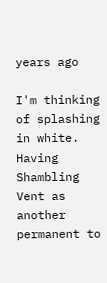years ago

I'm thinking of splashing in white. Having Shambling Vent as another permanent to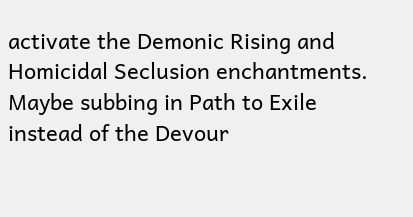activate the Demonic Rising and Homicidal Seclusion enchantments. Maybe subbing in Path to Exile instead of the Devour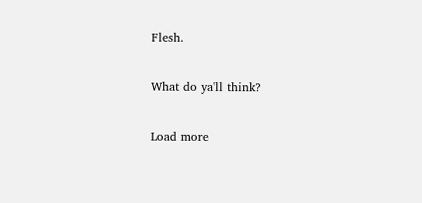Flesh.

What do ya'll think?

Load more